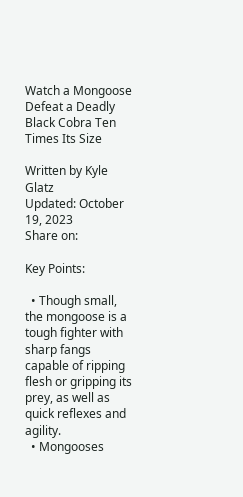Watch a Mongoose Defeat a Deadly Black Cobra Ten Times Its Size

Written by Kyle Glatz
Updated: October 19, 2023
Share on:

Key Points:

  • Though small, the mongoose is a tough fighter with sharp fangs capable of ripping flesh or gripping its prey, as well as quick reflexes and agility.
  • Mongooses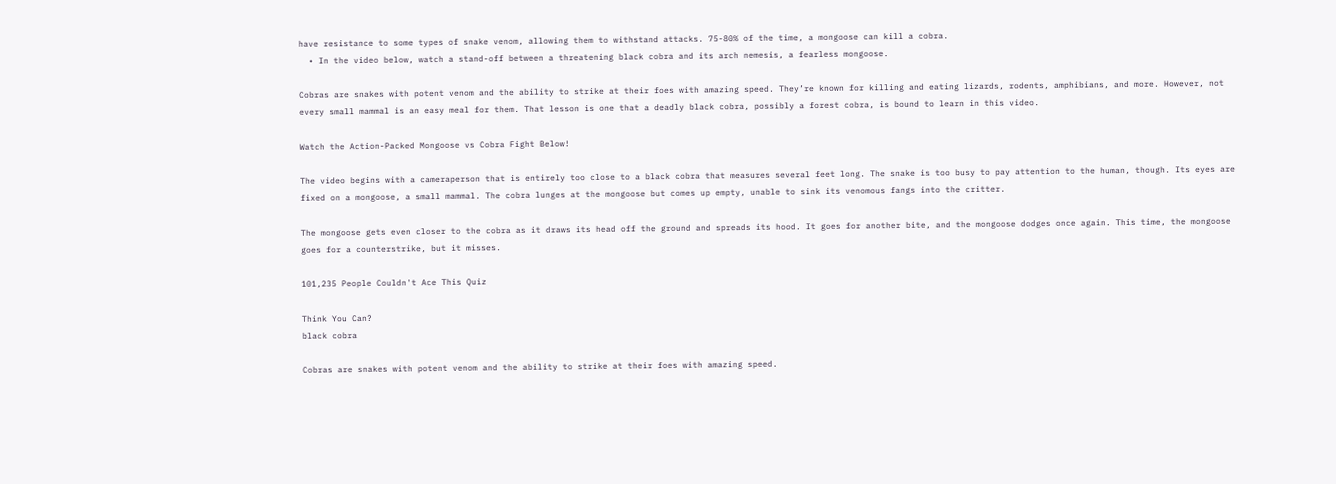have resistance to some types of snake venom, allowing them to withstand attacks. 75-80% of the time, a mongoose can kill a cobra.
  • In the video below, watch a stand-off between a threatening black cobra and its arch nemesis, a fearless mongoose.

Cobras are snakes with potent venom and the ability to strike at their foes with amazing speed. They’re known for killing and eating lizards, rodents, amphibians, and more. However, not every small mammal is an easy meal for them. That lesson is one that a deadly black cobra, possibly a forest cobra, is bound to learn in this video.

Watch the Action-Packed Mongoose vs Cobra Fight Below!

The video begins with a cameraperson that is entirely too close to a black cobra that measures several feet long. The snake is too busy to pay attention to the human, though. Its eyes are fixed on a mongoose, a small mammal. The cobra lunges at the mongoose but comes up empty, unable to sink its venomous fangs into the critter.

The mongoose gets even closer to the cobra as it draws its head off the ground and spreads its hood. It goes for another bite, and the mongoose dodges once again. This time, the mongoose goes for a counterstrike, but it misses.

101,235 People Couldn't Ace This Quiz

Think You Can?
black cobra

Cobras are snakes with potent venom and the ability to strike at their foes with amazing speed.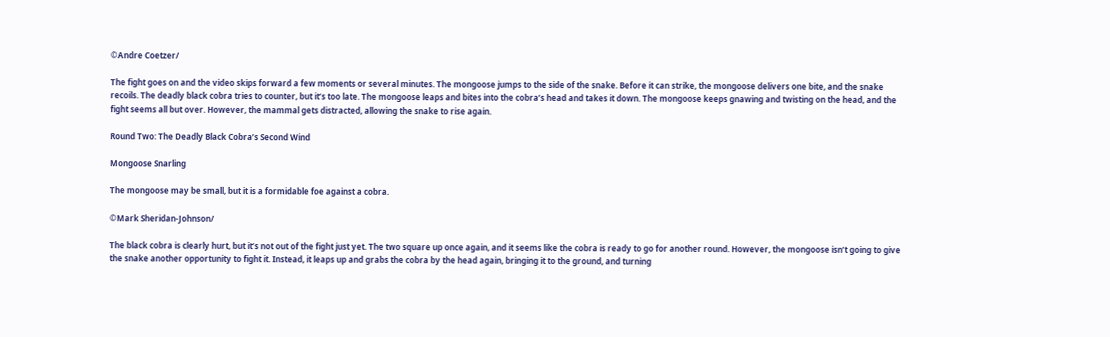©Andre Coetzer/

The fight goes on and the video skips forward a few moments or several minutes. The mongoose jumps to the side of the snake. Before it can strike, the mongoose delivers one bite, and the snake recoils. The deadly black cobra tries to counter, but it’s too late. The mongoose leaps and bites into the cobra’s head and takes it down. The mongoose keeps gnawing and twisting on the head, and the fight seems all but over. However, the mammal gets distracted, allowing the snake to rise again.

Round Two: The Deadly Black Cobra’s Second Wind

Mongoose Snarling

The mongoose may be small, but it is a formidable foe against a cobra.

©Mark Sheridan-Johnson/

The black cobra is clearly hurt, but it’s not out of the fight just yet. The two square up once again, and it seems like the cobra is ready to go for another round. However, the mongoose isn’t going to give the snake another opportunity to fight it. Instead, it leaps up and grabs the cobra by the head again, bringing it to the ground, and turning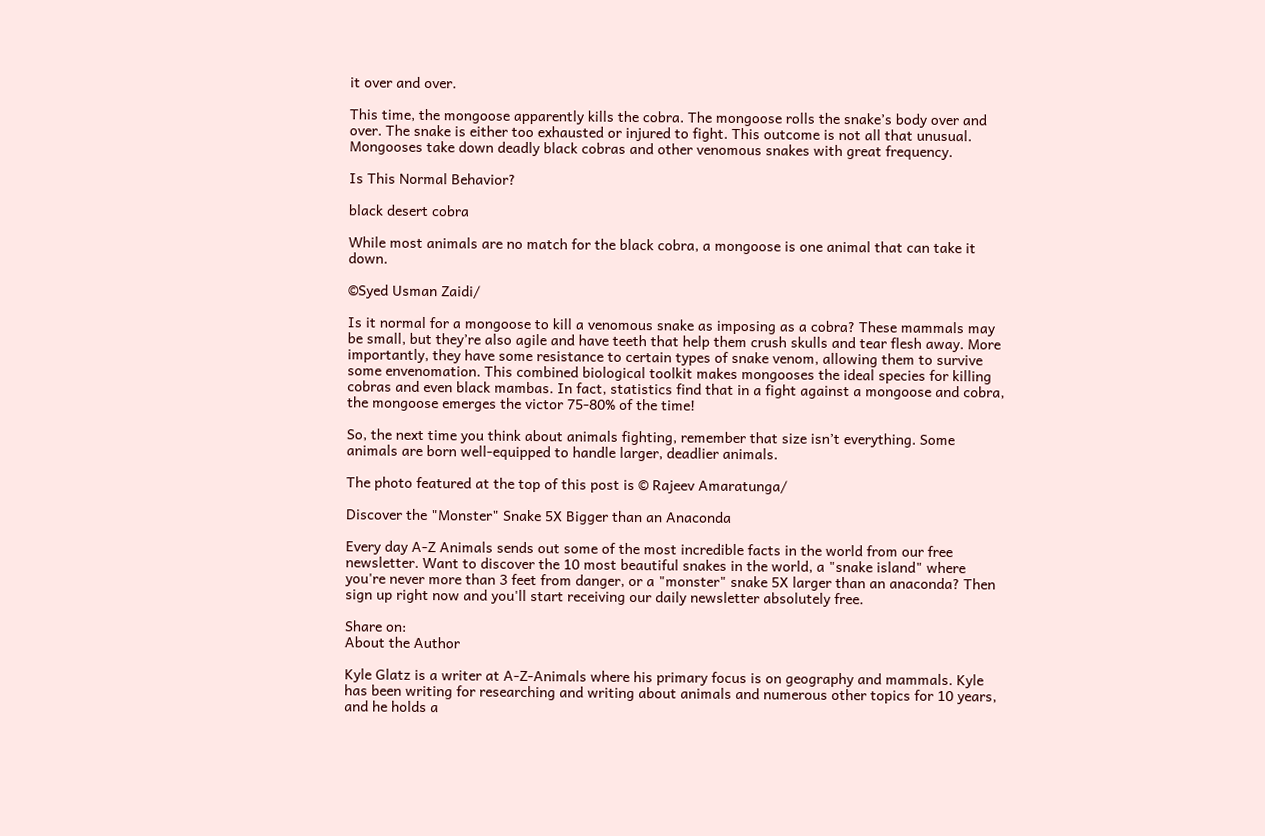it over and over.

This time, the mongoose apparently kills the cobra. The mongoose rolls the snake’s body over and over. The snake is either too exhausted or injured to fight. This outcome is not all that unusual. Mongooses take down deadly black cobras and other venomous snakes with great frequency.

Is This Normal Behavior?

black desert cobra

While most animals are no match for the black cobra, a mongoose is one animal that can take it down.

©Syed Usman Zaidi/

Is it normal for a mongoose to kill a venomous snake as imposing as a cobra? These mammals may be small, but they’re also agile and have teeth that help them crush skulls and tear flesh away. More importantly, they have some resistance to certain types of snake venom, allowing them to survive some envenomation. This combined biological toolkit makes mongooses the ideal species for killing cobras and even black mambas. In fact, statistics find that in a fight against a mongoose and cobra, the mongoose emerges the victor 75-80% of the time!

So, the next time you think about animals fighting, remember that size isn’t everything. Some animals are born well-equipped to handle larger, deadlier animals.

The photo featured at the top of this post is © Rajeev Amaratunga/

Discover the "Monster" Snake 5X Bigger than an Anaconda

Every day A-Z Animals sends out some of the most incredible facts in the world from our free newsletter. Want to discover the 10 most beautiful snakes in the world, a "snake island" where you're never more than 3 feet from danger, or a "monster" snake 5X larger than an anaconda? Then sign up right now and you'll start receiving our daily newsletter absolutely free.

Share on:
About the Author

Kyle Glatz is a writer at A-Z-Animals where his primary focus is on geography and mammals. Kyle has been writing for researching and writing about animals and numerous other topics for 10 years, and he holds a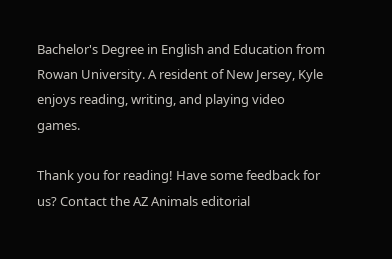Bachelor's Degree in English and Education from Rowan University. A resident of New Jersey, Kyle enjoys reading, writing, and playing video games.

Thank you for reading! Have some feedback for us? Contact the AZ Animals editorial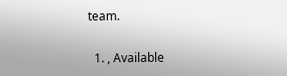team.

  1. , Available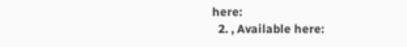here:
  2. , Available here: